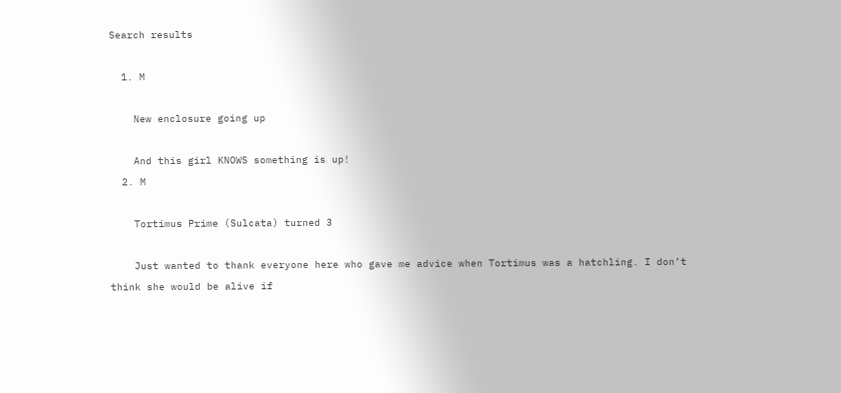Search results

  1. M

    New enclosure going up

    And this girl KNOWS something is up!
  2. M

    Tortimus Prime (Sulcata) turned 3

    Just wanted to thank everyone here who gave me advice when Tortimus was a hatchling. I don’t think she would be alive if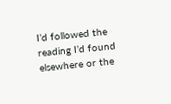I’d followed the reading I’d found elsewhere or the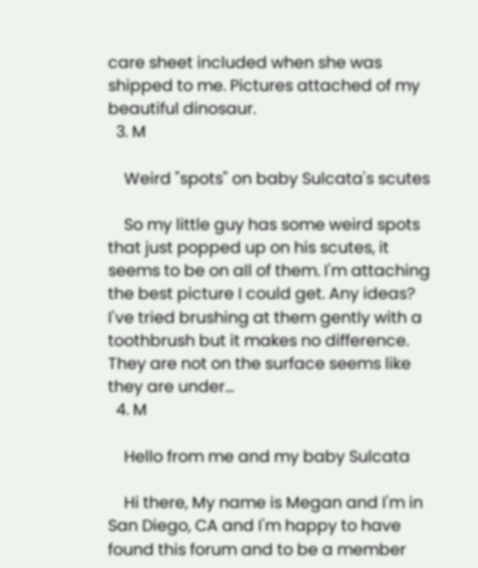care sheet included when she was shipped to me. Pictures attached of my beautiful dinosaur.
  3. M

    Weird "spots" on baby Sulcata's scutes

    So my little guy has some weird spots that just popped up on his scutes, it seems to be on all of them. I'm attaching the best picture I could get. Any ideas? I've tried brushing at them gently with a toothbrush but it makes no difference. They are not on the surface seems like they are under...
  4. M

    Hello from me and my baby Sulcata

    Hi there, My name is Megan and I'm in San Diego, CA and I'm happy to have found this forum and to be a member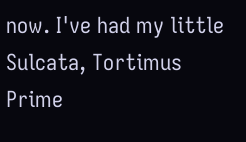now. I've had my little Sulcata, Tortimus Prime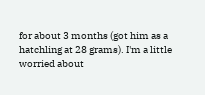for about 3 months (got him as a hatchling at 28 grams). I'm a little worried about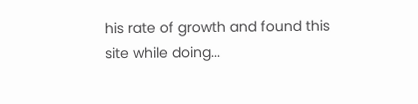his rate of growth and found this site while doing...